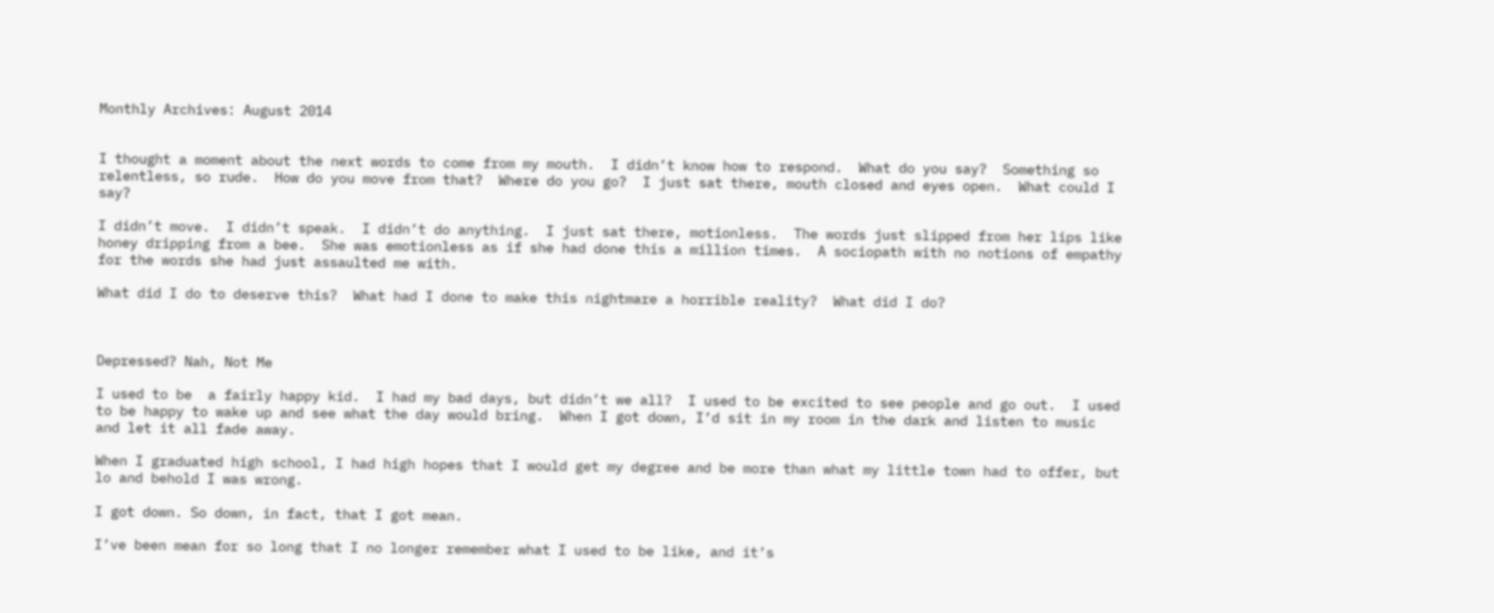Monthly Archives: August 2014


I thought a moment about the next words to come from my mouth.  I didn’t know how to respond.  What do you say?  Something so relentless, so rude.  How do you move from that?  Where do you go?  I just sat there, mouth closed and eyes open.  What could I say?

I didn’t move.  I didn’t speak.  I didn’t do anything.  I just sat there, motionless.  The words just slipped from her lips like honey dripping from a bee.  She was emotionless as if she had done this a million times.  A sociopath with no notions of empathy for the words she had just assaulted me with.

What did I do to deserve this?  What had I done to make this nightmare a horrible reality?  What did I do?



Depressed? Nah, Not Me

I used to be  a fairly happy kid.  I had my bad days, but didn’t we all?  I used to be excited to see people and go out.  I used to be happy to wake up and see what the day would bring.  When I got down, I’d sit in my room in the dark and listen to music and let it all fade away.

When I graduated high school, I had high hopes that I would get my degree and be more than what my little town had to offer, but lo and behold I was wrong.

I got down. So down, in fact, that I got mean.

I’ve been mean for so long that I no longer remember what I used to be like, and it’s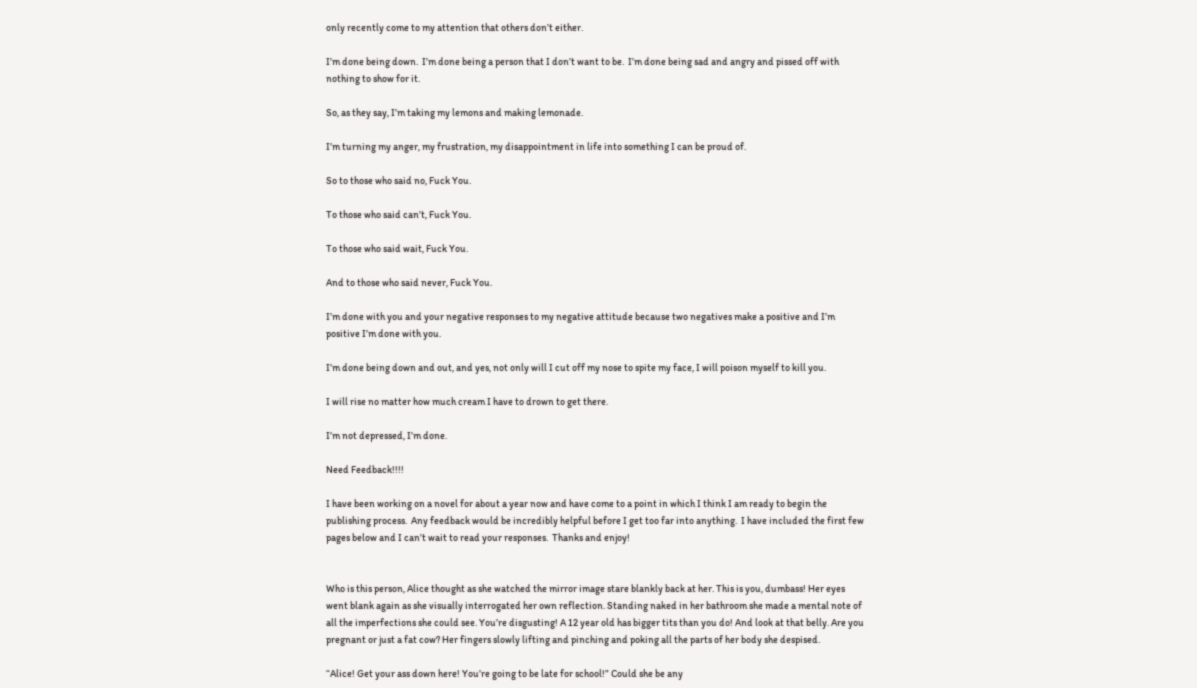only recently come to my attention that others don’t either.

I’m done being down.  I’m done being a person that I don’t want to be.  I’m done being sad and angry and pissed off with nothing to show for it.

So, as they say, I’m taking my lemons and making lemonade.

I’m turning my anger, my frustration, my disappointment in life into something I can be proud of.

So to those who said no, Fuck You.

To those who said can’t, Fuck You.

To those who said wait, Fuck You.

And to those who said never, Fuck You.

I’m done with you and your negative responses to my negative attitude because two negatives make a positive and I’m positive I’m done with you.

I’m done being down and out, and yes, not only will I cut off my nose to spite my face, I will poison myself to kill you.

I will rise no matter how much cream I have to drown to get there.

I’m not depressed, I’m done.

Need Feedback!!!!

I have been working on a novel for about a year now and have come to a point in which I think I am ready to begin the publishing process.  Any feedback would be incredibly helpful before I get too far into anything.  I have included the first few pages below and I can’t wait to read your responses.  Thanks and enjoy!


Who is this person, Alice thought as she watched the mirror image stare blankly back at her. This is you, dumbass! Her eyes went blank again as she visually interrogated her own reflection. Standing naked in her bathroom she made a mental note of all the imperfections she could see. You’re disgusting! A 12 year old has bigger tits than you do! And look at that belly. Are you pregnant or just a fat cow? Her fingers slowly lifting and pinching and poking all the parts of her body she despised.

“Alice! Get your ass down here! You’re going to be late for school!” Could she be any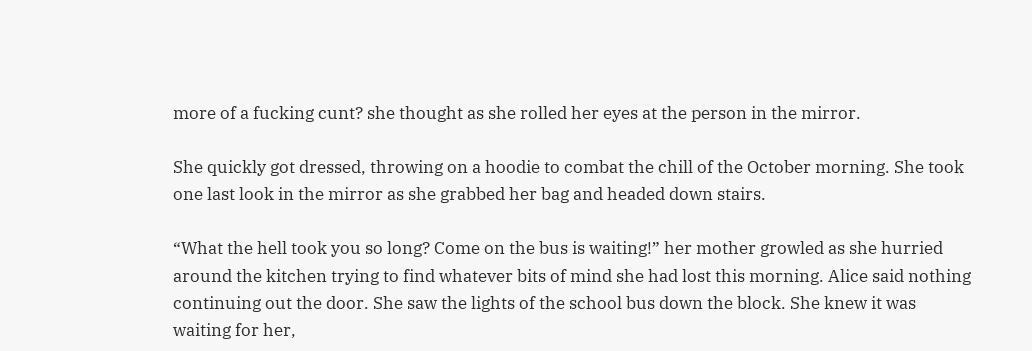more of a fucking cunt? she thought as she rolled her eyes at the person in the mirror.

She quickly got dressed, throwing on a hoodie to combat the chill of the October morning. She took one last look in the mirror as she grabbed her bag and headed down stairs.

“What the hell took you so long? Come on the bus is waiting!” her mother growled as she hurried around the kitchen trying to find whatever bits of mind she had lost this morning. Alice said nothing continuing out the door. She saw the lights of the school bus down the block. She knew it was waiting for her,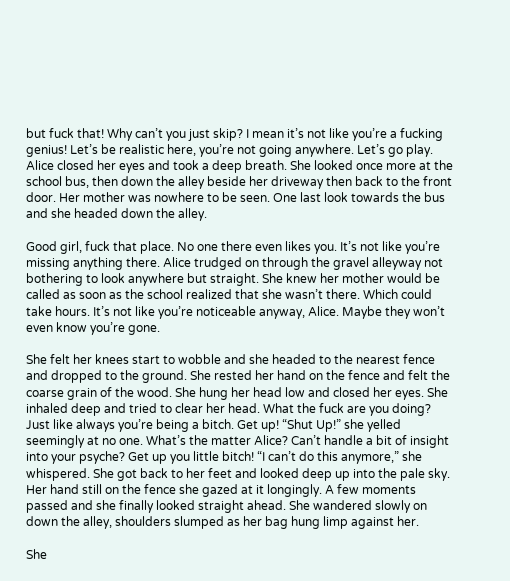but fuck that! Why can’t you just skip? I mean it’s not like you’re a fucking genius! Let’s be realistic here, you’re not going anywhere. Let’s go play. Alice closed her eyes and took a deep breath. She looked once more at the school bus, then down the alley beside her driveway then back to the front door. Her mother was nowhere to be seen. One last look towards the bus and she headed down the alley.

Good girl, fuck that place. No one there even likes you. It’s not like you’re missing anything there. Alice trudged on through the gravel alleyway not bothering to look anywhere but straight. She knew her mother would be called as soon as the school realized that she wasn’t there. Which could take hours. It’s not like you’re noticeable anyway, Alice. Maybe they won’t even know you’re gone.

She felt her knees start to wobble and she headed to the nearest fence and dropped to the ground. She rested her hand on the fence and felt the coarse grain of the wood. She hung her head low and closed her eyes. She inhaled deep and tried to clear her head. What the fuck are you doing? Just like always you’re being a bitch. Get up! “Shut Up!” she yelled seemingly at no one. What’s the matter Alice? Can’t handle a bit of insight into your psyche? Get up you little bitch! “I can’t do this anymore,” she whispered. She got back to her feet and looked deep up into the pale sky. Her hand still on the fence she gazed at it longingly. A few moments passed and she finally looked straight ahead. She wandered slowly on down the alley, shoulders slumped as her bag hung limp against her.

She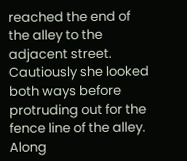reached the end of the alley to the adjacent street. Cautiously she looked both ways before protruding out for the fence line of the alley. Along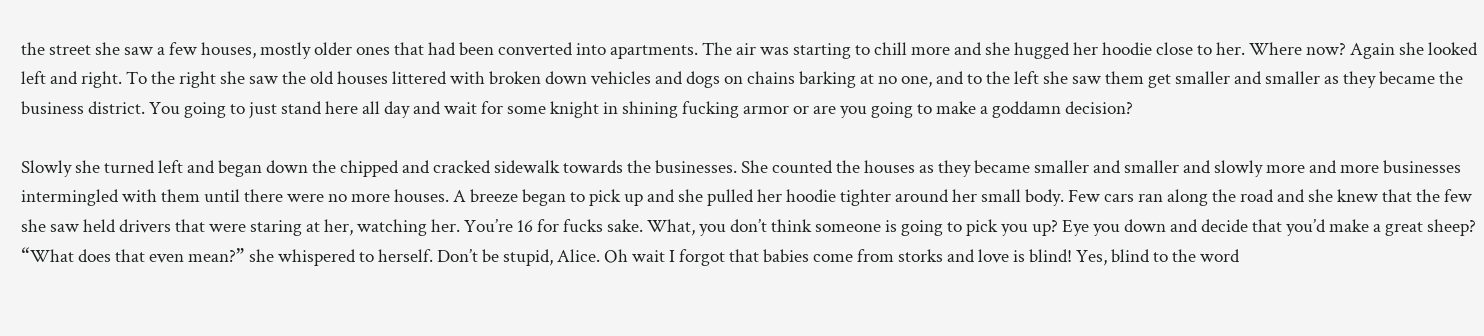the street she saw a few houses, mostly older ones that had been converted into apartments. The air was starting to chill more and she hugged her hoodie close to her. Where now? Again she looked left and right. To the right she saw the old houses littered with broken down vehicles and dogs on chains barking at no one, and to the left she saw them get smaller and smaller as they became the business district. You going to just stand here all day and wait for some knight in shining fucking armor or are you going to make a goddamn decision?

Slowly she turned left and began down the chipped and cracked sidewalk towards the businesses. She counted the houses as they became smaller and smaller and slowly more and more businesses intermingled with them until there were no more houses. A breeze began to pick up and she pulled her hoodie tighter around her small body. Few cars ran along the road and she knew that the few she saw held drivers that were staring at her, watching her. You’re 16 for fucks sake. What, you don’t think someone is going to pick you up? Eye you down and decide that you’d make a great sheep? “What does that even mean?” she whispered to herself. Don’t be stupid, Alice. Oh wait I forgot that babies come from storks and love is blind! Yes, blind to the word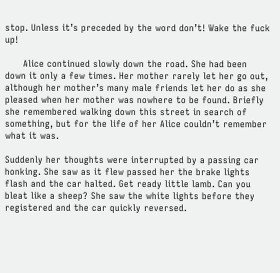stop. Unless it’s preceded by the word don’t! Wake the fuck up!

      Alice continued slowly down the road. She had been down it only a few times. Her mother rarely let her go out, although her mother’s many male friends let her do as she pleased when her mother was nowhere to be found. Briefly she remembered walking down this street in search of something, but for the life of her Alice couldn’t remember what it was.

Suddenly her thoughts were interrupted by a passing car honking. She saw as it flew passed her the brake lights flash and the car halted. Get ready little lamb. Can you bleat like a sheep? She saw the white lights before they registered and the car quickly reversed.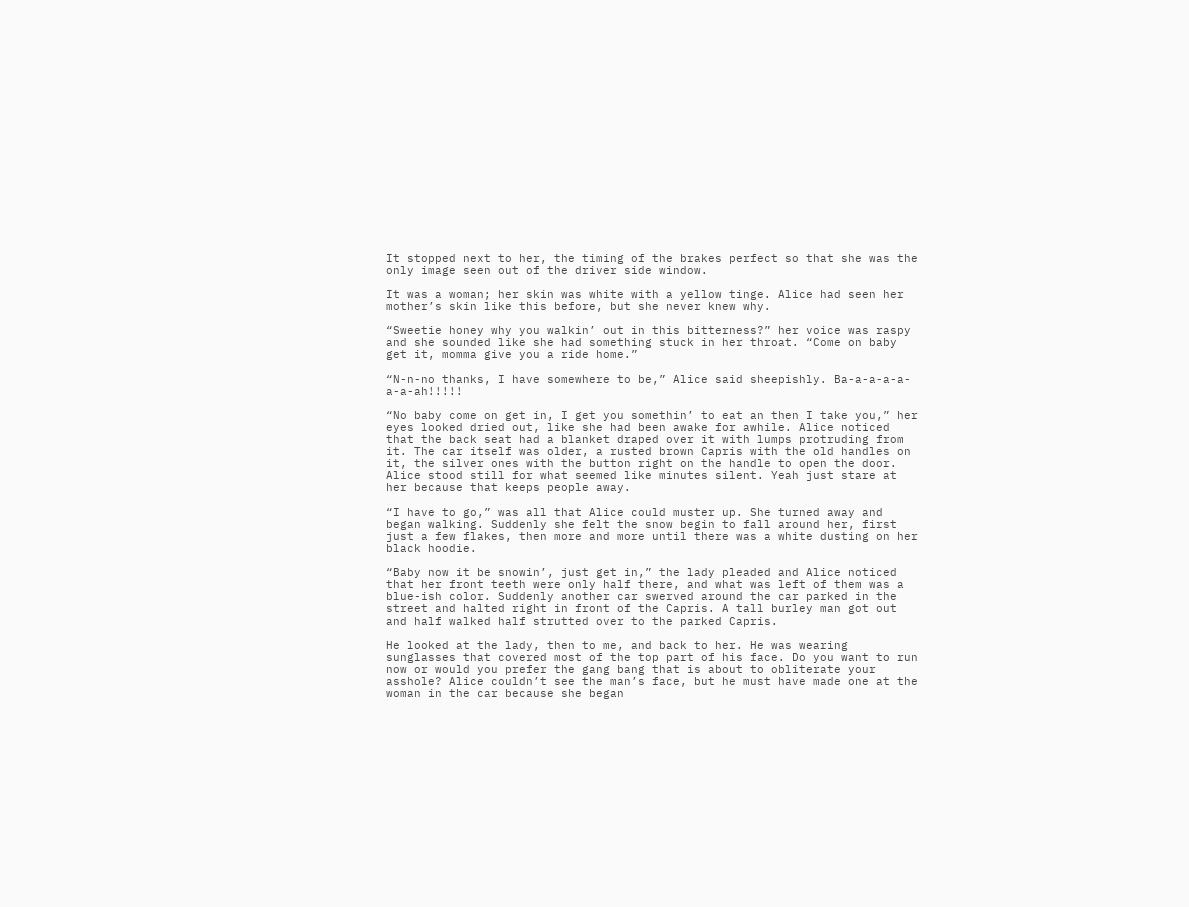It stopped next to her, the timing of the brakes perfect so that she was the only image seen out of the driver side window.

It was a woman; her skin was white with a yellow tinge. Alice had seen her mother’s skin like this before, but she never knew why.

“Sweetie honey why you walkin’ out in this bitterness?” her voice was raspy and she sounded like she had something stuck in her throat. “Come on baby get it, momma give you a ride home.”

“N-n-no thanks, I have somewhere to be,” Alice said sheepishly. Ba-a-a-a-a-a-a-ah!!!!!

“No baby come on get in, I get you somethin’ to eat an then I take you,” her eyes looked dried out, like she had been awake for awhile. Alice noticed that the back seat had a blanket draped over it with lumps protruding from it. The car itself was older, a rusted brown Capris with the old handles on it, the silver ones with the button right on the handle to open the door. Alice stood still for what seemed like minutes silent. Yeah just stare at her because that keeps people away.

“I have to go,” was all that Alice could muster up. She turned away and began walking. Suddenly she felt the snow begin to fall around her, first just a few flakes, then more and more until there was a white dusting on her black hoodie.

“Baby now it be snowin’, just get in,” the lady pleaded and Alice noticed that her front teeth were only half there, and what was left of them was a blue-ish color. Suddenly another car swerved around the car parked in the street and halted right in front of the Capris. A tall burley man got out and half walked half strutted over to the parked Capris.

He looked at the lady, then to me, and back to her. He was wearing sunglasses that covered most of the top part of his face. Do you want to run now or would you prefer the gang bang that is about to obliterate your asshole? Alice couldn’t see the man’s face, but he must have made one at the woman in the car because she began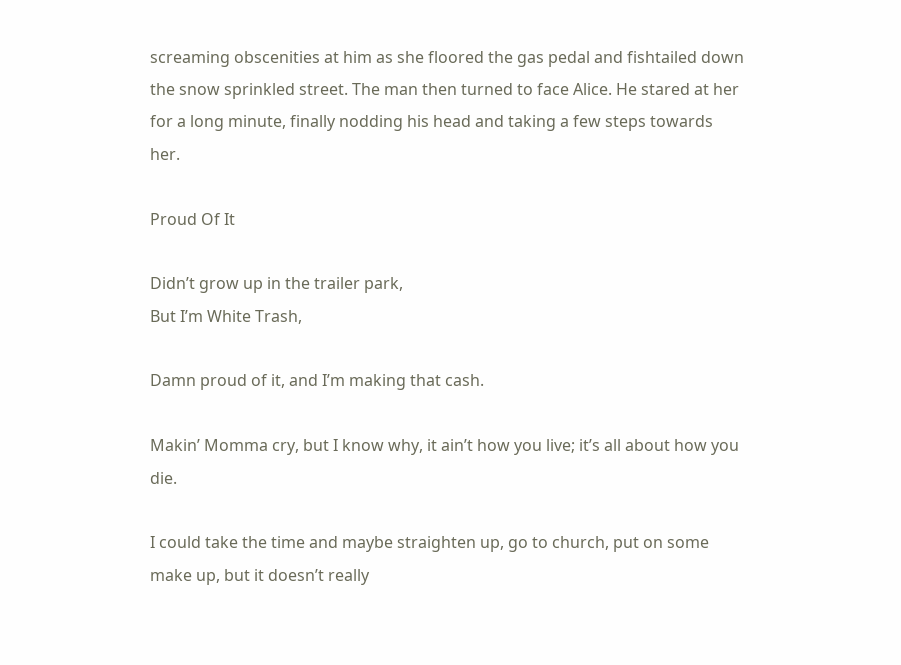screaming obscenities at him as she floored the gas pedal and fishtailed down the snow sprinkled street. The man then turned to face Alice. He stared at her for a long minute, finally nodding his head and taking a few steps towards her.

Proud Of It

Didn’t grow up in the trailer park,
But I’m White Trash,

Damn proud of it, and I’m making that cash.

Makin’ Momma cry, but I know why, it ain’t how you live; it’s all about how you die.

I could take the time and maybe straighten up, go to church, put on some make up, but it doesn’t really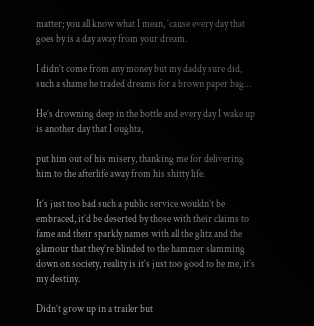matter; you all know what I mean, ’cause every day that goes by is a day away from your dream.

I didn’t come from any money but my daddy sure did, such a shame he traded dreams for a brown paper bag…

He’s drowning deep in the bottle and every day I wake up is another day that I oughta,

put him out of his misery, thanking me for delivering him to the afterlife away from his shitty life.

It’s just too bad such a public service wouldn’t be embraced, it’d be deserted by those with their claims to fame and their sparkly names with all the glitz and the glamour that they’re blinded to the hammer slamming down on society, reality is it’s just too good to be me, it’s my destiny.

Didn’t grow up in a trailer but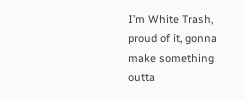I’m White Trash, proud of it, gonna make something outta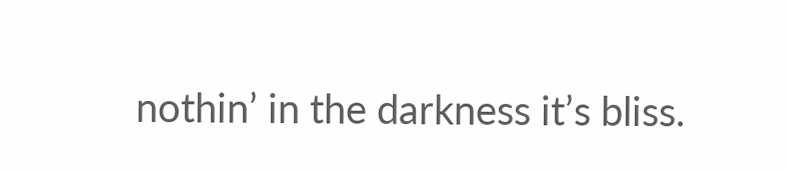nothin’ in the darkness it’s bliss.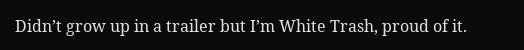Didn’t grow up in a trailer but I’m White Trash, proud of it.